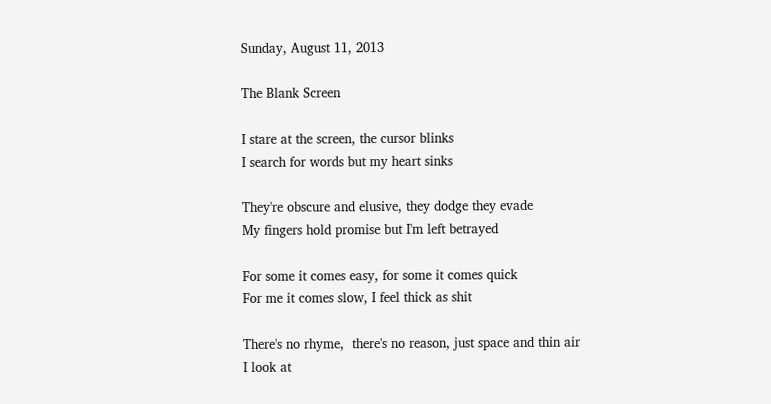Sunday, August 11, 2013

The Blank Screen

I stare at the screen, the cursor blinks
I search for words but my heart sinks

They're obscure and elusive, they dodge they evade
My fingers hold promise but I'm left betrayed

For some it comes easy, for some it comes quick
For me it comes slow, I feel thick as shit

There's no rhyme,  there's no reason, just space and thin air
I look at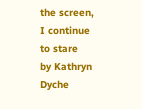the screen, I continue to stare
by Kathryn Dyche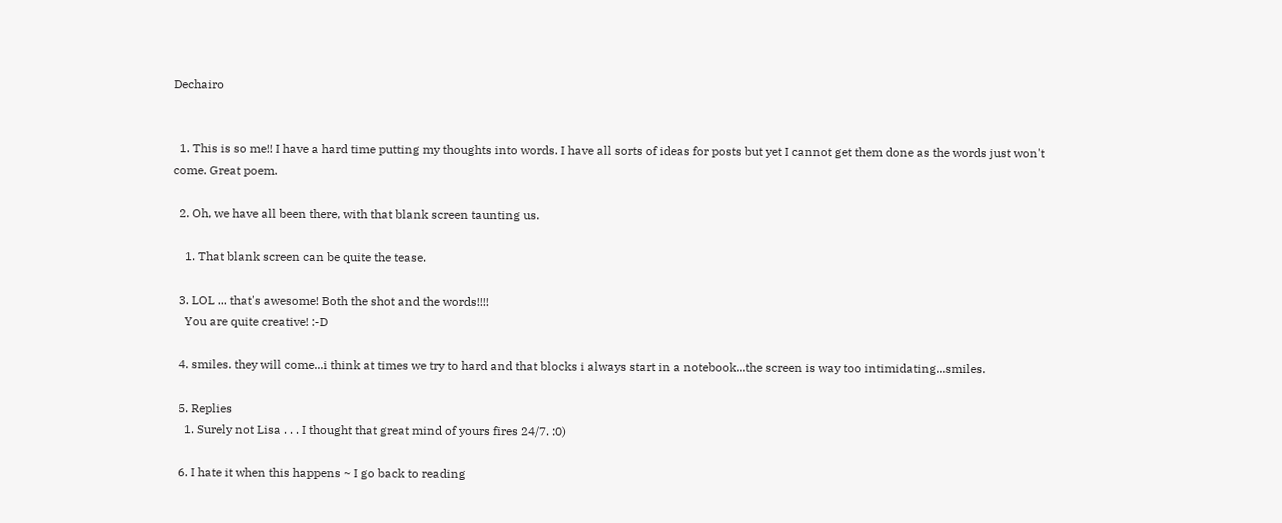Dechairo


  1. This is so me!! I have a hard time putting my thoughts into words. I have all sorts of ideas for posts but yet I cannot get them done as the words just won't come. Great poem.

  2. Oh, we have all been there, with that blank screen taunting us.

    1. That blank screen can be quite the tease.

  3. LOL ... that's awesome! Both the shot and the words!!!!
    You are quite creative! :-D

  4. smiles. they will come...i think at times we try to hard and that blocks i always start in a notebook...the screen is way too intimidating...smiles.

  5. Replies
    1. Surely not Lisa . . . I thought that great mind of yours fires 24/7. :0)

  6. I hate it when this happens ~ I go back to reading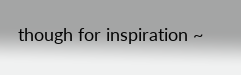though for inspiration ~